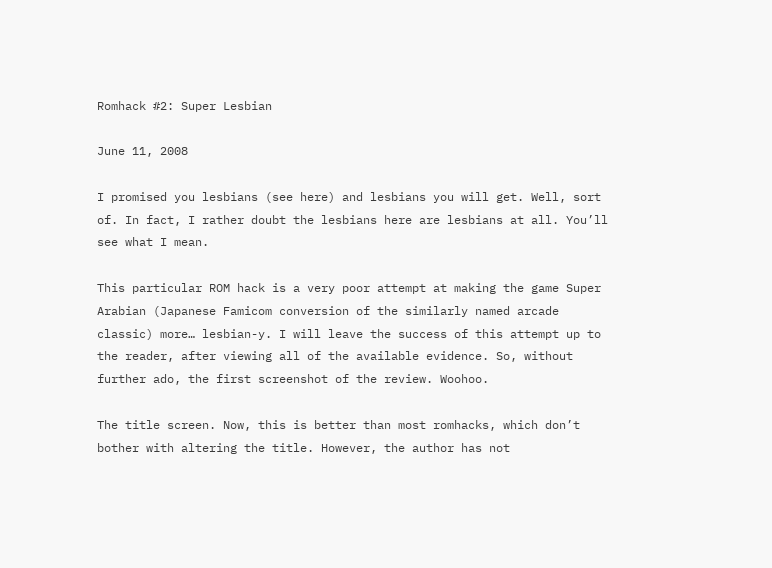Romhack #2: Super Lesbian

June 11, 2008

I promised you lesbians (see here) and lesbians you will get. Well, sort of. In fact, I rather doubt the lesbians here are lesbians at all. You’ll see what I mean.

This particular ROM hack is a very poor attempt at making the game Super Arabian (Japanese Famicom conversion of the similarly named arcade classic) more… lesbian-y. I will leave the success of this attempt up to the reader, after viewing all of the available evidence. So, without further ado, the first screenshot of the review. Woohoo.

The title screen. Now, this is better than most romhacks, which don’t bother with altering the title. However, the author has not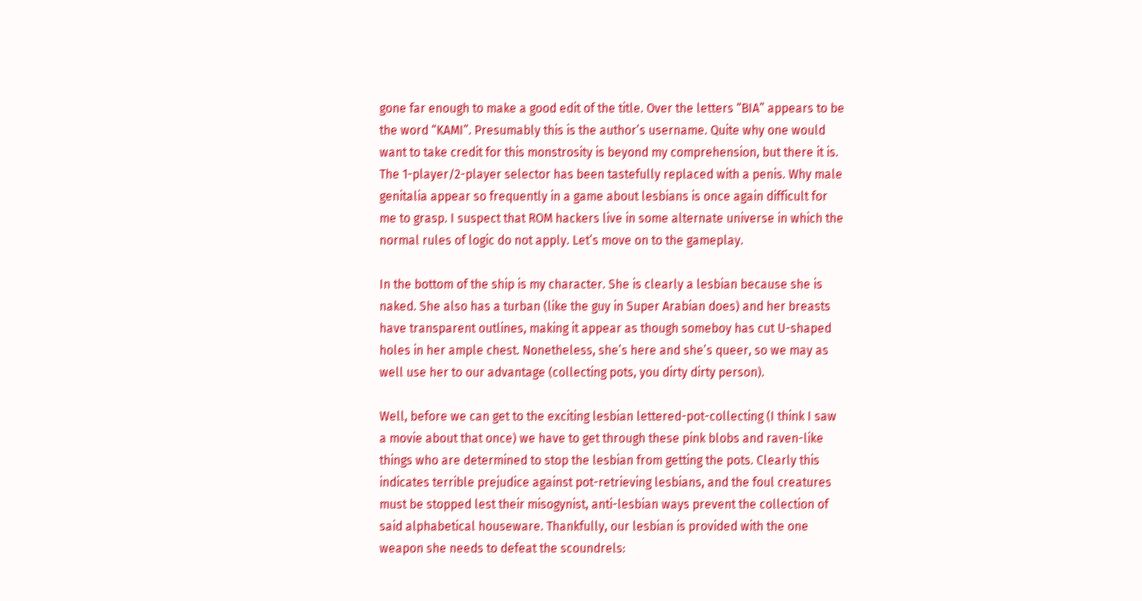gone far enough to make a good edit of the title. Over the letters “BIA” appears to be the word “KAMI”. Presumably this is the author’s username. Quite why one would want to take credit for this monstrosity is beyond my comprehension, but there it is. The 1-player/2-player selector has been tastefully replaced with a penis. Why male genitalia appear so frequently in a game about lesbians is once again difficult for me to grasp. I suspect that ROM hackers live in some alternate universe in which the normal rules of logic do not apply. Let’s move on to the gameplay.

In the bottom of the ship is my character. She is clearly a lesbian because she is naked. She also has a turban (like the guy in Super Arabian does) and her breasts have transparent outlines, making it appear as though someboy has cut U-shaped holes in her ample chest. Nonetheless, she’s here and she’s queer, so we may as well use her to our advantage (collecting pots, you dirty dirty person).

Well, before we can get to the exciting lesbian lettered-pot-collecting (I think I saw a movie about that once) we have to get through these pink blobs and raven-like things who are determined to stop the lesbian from getting the pots. Clearly this indicates terrible prejudice against pot-retrieving lesbians, and the foul creatures must be stopped lest their misogynist, anti-lesbian ways prevent the collection of said alphabetical houseware. Thankfully, our lesbian is provided with the one weapon she needs to defeat the scoundrels: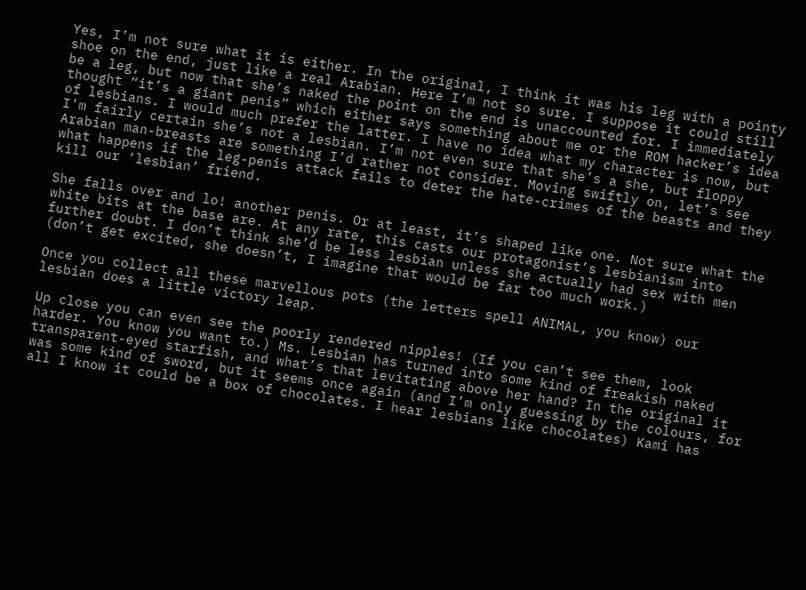Yes, I’m not sure what it is either. In the original, I think it was his leg with a pointy shoe on the end, just like a real Arabian. Here I’m not so sure. I suppose it could still be a leg, but now that she’s naked the point on the end is unaccounted for. I immediately thought “it’s a giant penis” which either says something about me or the ROM hacker’s idea of lesbians. I would much prefer the latter. I have no idea what my character is now, but I’m fairly certain she’s not a lesbian. I’m not even sure that she’s a she, but floppy Arabian man-breasts are something I’d rather not consider. Moving swiftly on, let’s see what happens if the leg-penis attack fails to deter the hate-crimes of the beasts and they kill our ‘lesbian’ friend.

She falls over and lo! another penis. Or at least, it’s shaped like one. Not sure what the white bits at the base are. At any rate, this casts our protagonist’s lesbianism into further doubt. I don’t think she’d be less lesbian unless she actually had sex with men (don’t get excited, she doesn’t, I imagine that would be far too much work.)

Once you collect all these marvellous pots (the letters spell ANIMAL, you know) our lesbian does a little victory leap.

Up close you can even see the poorly rendered nipples! (If you can’t see them, look harder. You know you want to.) Ms. Lesbian has turned into some kind of freakish naked transparent-eyed starfish, and what’s that levitating above her hand? In the original it was some kind of sword, but it seems once again (and I’m only guessing by the colours, for all I know it could be a box of chocolates. I hear lesbians like chocolates) Kami has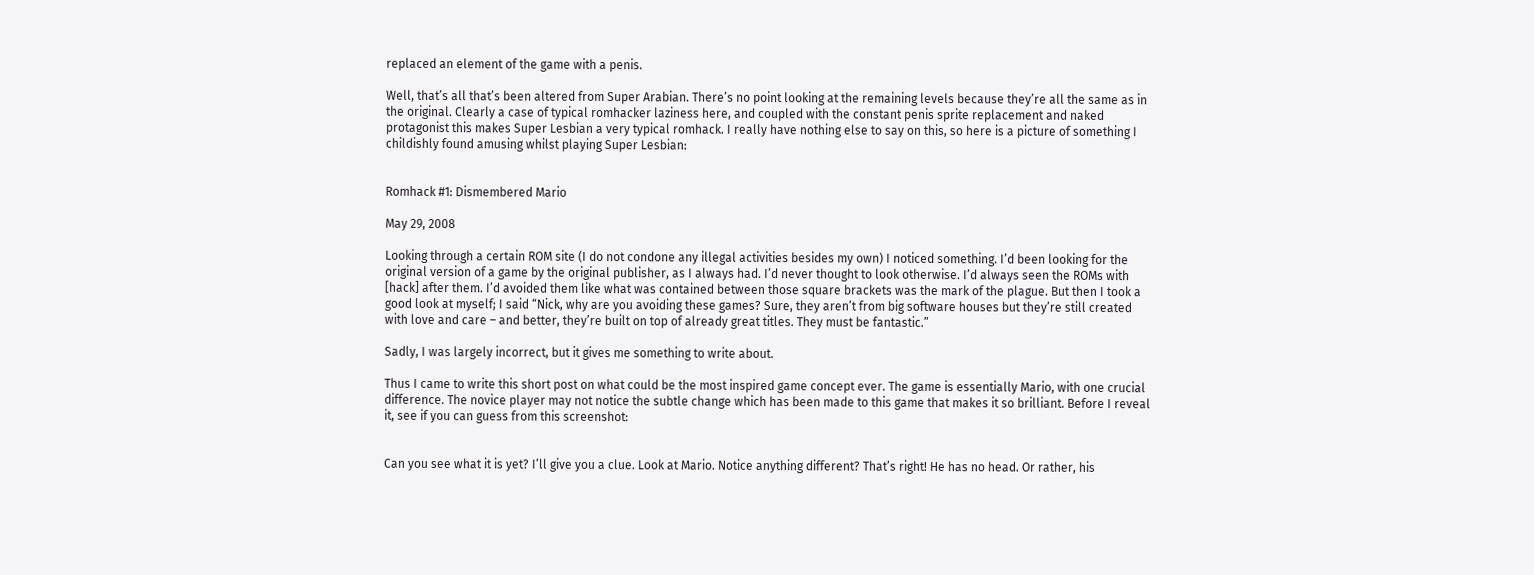replaced an element of the game with a penis.

Well, that’s all that’s been altered from Super Arabian. There’s no point looking at the remaining levels because they’re all the same as in the original. Clearly a case of typical romhacker laziness here, and coupled with the constant penis sprite replacement and naked protagonist this makes Super Lesbian a very typical romhack. I really have nothing else to say on this, so here is a picture of something I childishly found amusing whilst playing Super Lesbian:


Romhack #1: Dismembered Mario

May 29, 2008

Looking through a certain ROM site (I do not condone any illegal activities besides my own) I noticed something. I’d been looking for the original version of a game by the original publisher, as I always had. I’d never thought to look otherwise. I’d always seen the ROMs with [hack] after them. I’d avoided them like what was contained between those square brackets was the mark of the plague. But then I took a good look at myself; I said “Nick, why are you avoiding these games? Sure, they aren’t from big software houses but they’re still created with love and care – and better, they’re built on top of already great titles. They must be fantastic.”

Sadly, I was largely incorrect, but it gives me something to write about.

Thus I came to write this short post on what could be the most inspired game concept ever. The game is essentially Mario, with one crucial difference. The novice player may not notice the subtle change which has been made to this game that makes it so brilliant. Before I reveal it, see if you can guess from this screenshot:


Can you see what it is yet? I’ll give you a clue. Look at Mario. Notice anything different? That’s right! He has no head. Or rather, his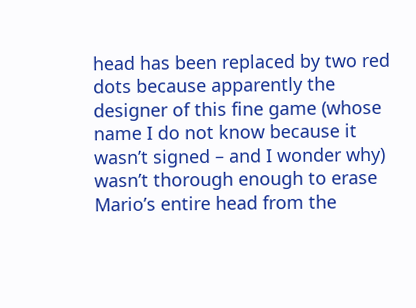head has been replaced by two red dots because apparently the designer of this fine game (whose name I do not know because it wasn’t signed – and I wonder why) wasn’t thorough enough to erase Mario’s entire head from the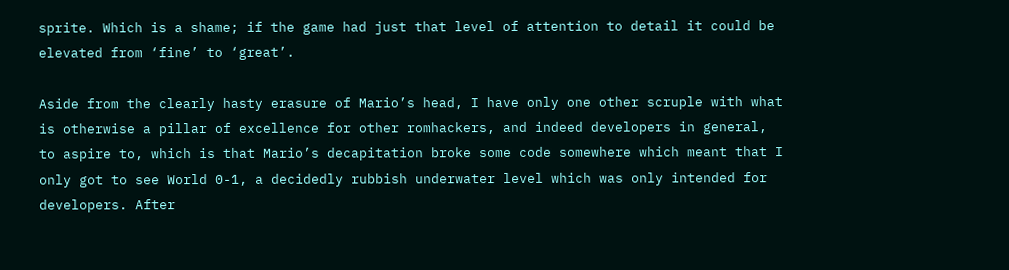sprite. Which is a shame; if the game had just that level of attention to detail it could be elevated from ‘fine’ to ‘great’.

Aside from the clearly hasty erasure of Mario’s head, I have only one other scruple with what is otherwise a pillar of excellence for other romhackers, and indeed developers in general, to aspire to, which is that Mario’s decapitation broke some code somewhere which meant that I only got to see World 0-1, a decidedly rubbish underwater level which was only intended for developers. After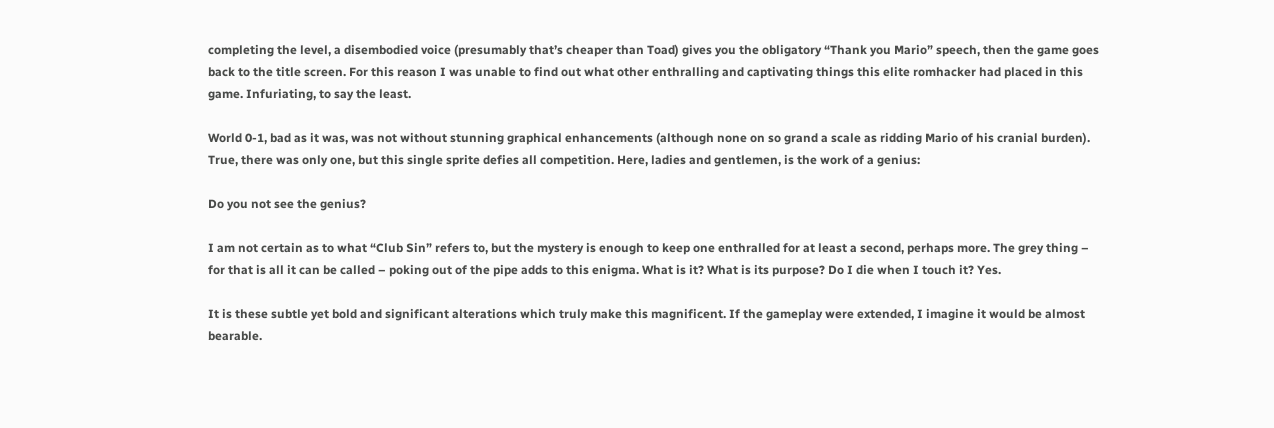completing the level, a disembodied voice (presumably that’s cheaper than Toad) gives you the obligatory “Thank you Mario” speech, then the game goes back to the title screen. For this reason I was unable to find out what other enthralling and captivating things this elite romhacker had placed in this game. Infuriating, to say the least.

World 0-1, bad as it was, was not without stunning graphical enhancements (although none on so grand a scale as ridding Mario of his cranial burden). True, there was only one, but this single sprite defies all competition. Here, ladies and gentlemen, is the work of a genius:

Do you not see the genius?

I am not certain as to what “Club Sin” refers to, but the mystery is enough to keep one enthralled for at least a second, perhaps more. The grey thing – for that is all it can be called – poking out of the pipe adds to this enigma. What is it? What is its purpose? Do I die when I touch it? Yes.

It is these subtle yet bold and significant alterations which truly make this magnificent. If the gameplay were extended, I imagine it would be almost bearable.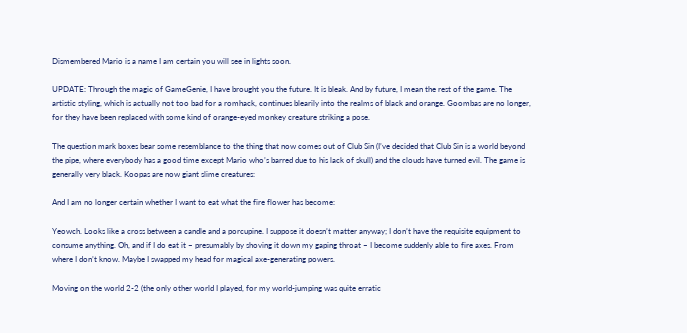Dismembered Mario is a name I am certain you will see in lights soon.

UPDATE: Through the magic of GameGenie, I have brought you the future. It is bleak. And by future, I mean the rest of the game. The artistic styling, which is actually not too bad for a romhack, continues blearily into the realms of black and orange. Goombas are no longer, for they have been replaced with some kind of orange-eyed monkey creature striking a pose.

The question mark boxes bear some resemblance to the thing that now comes out of Club Sin (I’ve decided that Club Sin is a world beyond the pipe, where everybody has a good time except Mario who’s barred due to his lack of skull) and the clouds have turned evil. The game is generally very black. Koopas are now giant slime creatures:

And I am no longer certain whether I want to eat what the fire flower has become:

Yeowch. Looks like a cross between a candle and a porcupine. I suppose it doesn’t matter anyway; I don’t have the requisite equipment to consume anything. Oh, and if I do eat it – presumably by shoving it down my gaping throat – I become suddenly able to fire axes. From where I don’t know. Maybe I swapped my head for magical axe-generating powers.

Moving on the world 2-2 (the only other world I played, for my world-jumping was quite erratic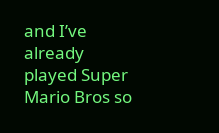and I’ve already played Super Mario Bros so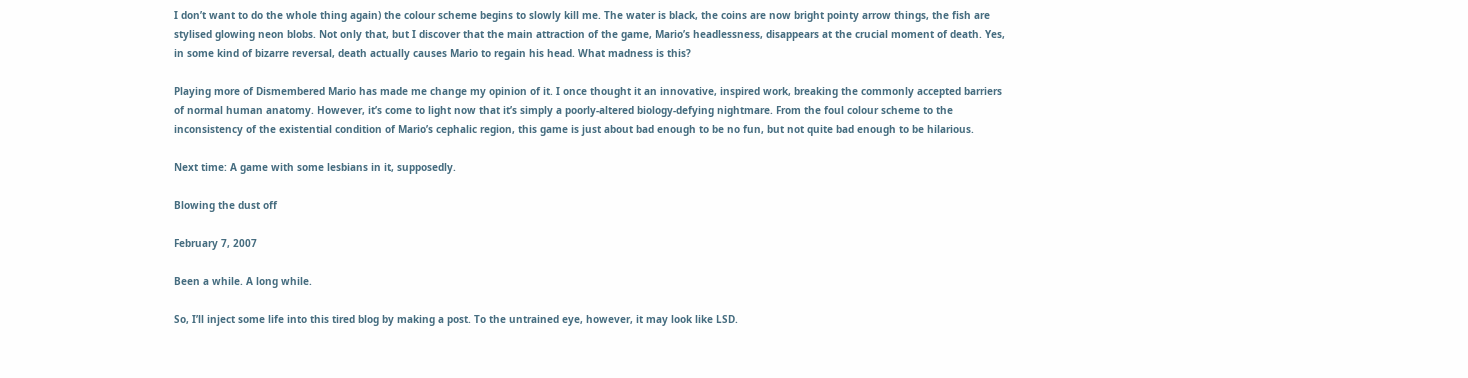I don’t want to do the whole thing again) the colour scheme begins to slowly kill me. The water is black, the coins are now bright pointy arrow things, the fish are stylised glowing neon blobs. Not only that, but I discover that the main attraction of the game, Mario’s headlessness, disappears at the crucial moment of death. Yes, in some kind of bizarre reversal, death actually causes Mario to regain his head. What madness is this?

Playing more of Dismembered Mario has made me change my opinion of it. I once thought it an innovative, inspired work, breaking the commonly accepted barriers of normal human anatomy. However, it’s come to light now that it’s simply a poorly-altered biology-defying nightmare. From the foul colour scheme to the inconsistency of the existential condition of Mario’s cephalic region, this game is just about bad enough to be no fun, but not quite bad enough to be hilarious.

Next time: A game with some lesbians in it, supposedly.

Blowing the dust off

February 7, 2007

Been a while. A long while.

So, I’ll inject some life into this tired blog by making a post. To the untrained eye, however, it may look like LSD.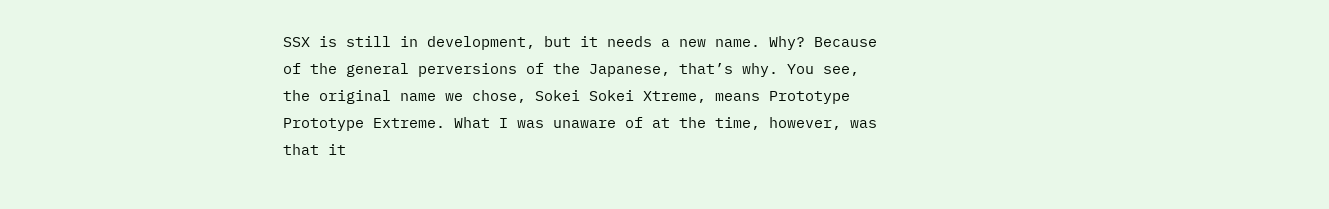SSX is still in development, but it needs a new name. Why? Because of the general perversions of the Japanese, that’s why. You see, the original name we chose, Sokei Sokei Xtreme, means Prototype Prototype Extreme. What I was unaware of at the time, however, was that it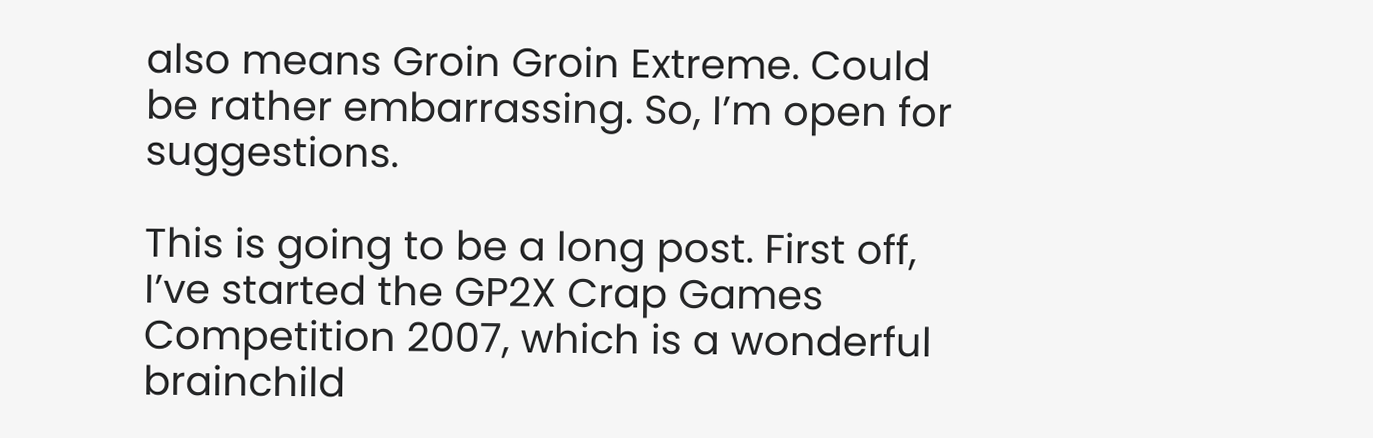also means Groin Groin Extreme. Could be rather embarrassing. So, I’m open for suggestions.

This is going to be a long post. First off, I’ve started the GP2X Crap Games Competition 2007, which is a wonderful brainchild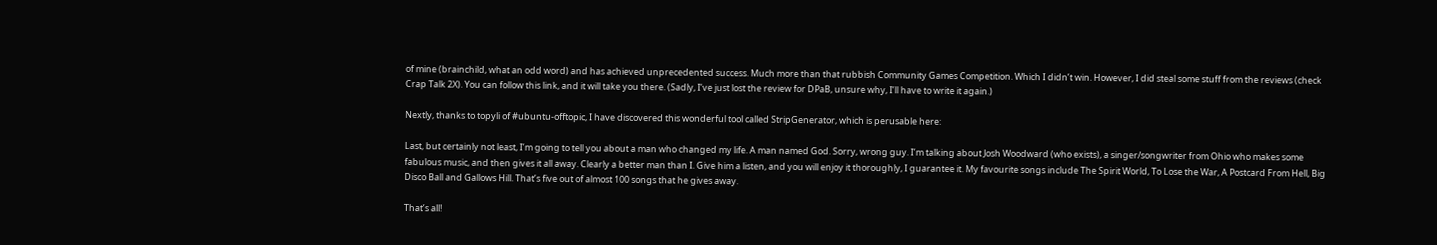of mine (brainchild, what an odd word) and has achieved unprecedented success. Much more than that rubbish Community Games Competition. Which I didn’t win. However, I did steal some stuff from the reviews (check Crap Talk 2X). You can follow this link, and it will take you there. (Sadly, I’ve just lost the review for DPaB, unsure why, I’ll have to write it again.)

Nextly, thanks to topyli of #ubuntu-offtopic, I have discovered this wonderful tool called StripGenerator, which is perusable here:

Last, but certainly not least, I’m going to tell you about a man who changed my life. A man named God. Sorry, wrong guy. I’m talking about Josh Woodward (who exists), a singer/songwriter from Ohio who makes some fabulous music, and then gives it all away. Clearly a better man than I. Give him a listen, and you will enjoy it thoroughly, I guarantee it. My favourite songs include The Spirit World, To Lose the War, A Postcard From Hell, Big Disco Ball and Gallows Hill. That’s five out of almost 100 songs that he gives away.

That’s all!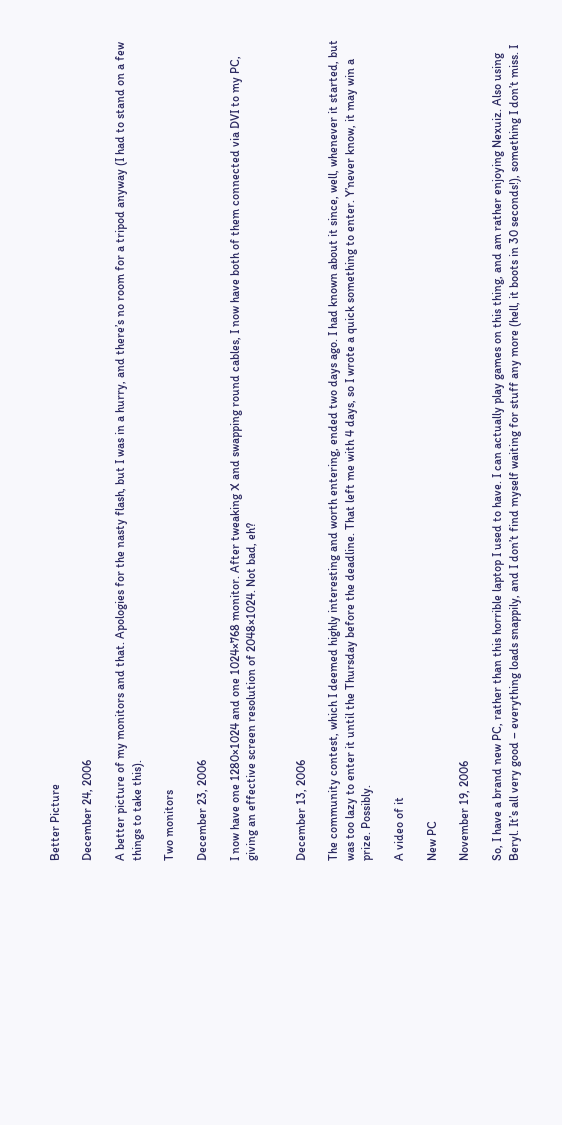Better Picture

December 24, 2006

A better picture of my monitors and that. Apologies for the nasty flash, but I was in a hurry, and there’s no room for a tripod anyway (I had to stand on a few things to take this).

Two monitors

December 23, 2006

I now have one 1280×1024 and one 1024×768 monitor. After tweaking X and swapping round cables, I now have both of them connected via DVI to my PC, giving an effective screen resolution of 2048×1024. Not bad, eh?


December 13, 2006

The community contest, which I deemed highly interesting and worth entering, ended two days ago. I had known about it since, well, whenever it started, but was too lazy to enter it until the Thursday before the deadline. That left me with 4 days, so I wrote a quick something to enter. Y’never know, it may win a prize. Possibly.

A video of it

New PC

November 19, 2006

So, I have a brand new PC, rather than this horrible laptop I used to have. I can actually play games on this thing, and am rather enjoying Nexuiz. Also using Beryl. It’s all very good – everything loads snappily, and I don’t find myself waiting for stuff any more (hell, it boots in 30 seconds!), something I don’t miss. I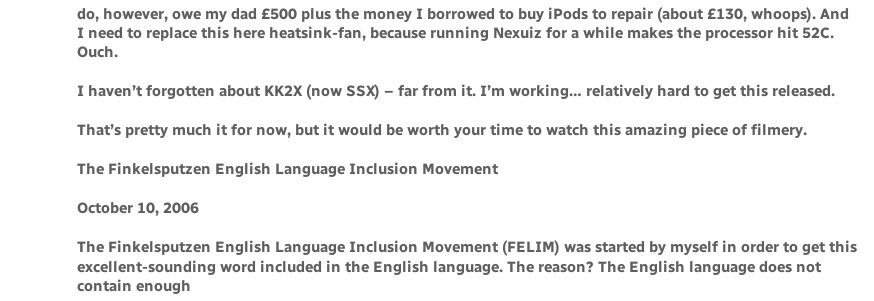do, however, owe my dad £500 plus the money I borrowed to buy iPods to repair (about £130, whoops). And I need to replace this here heatsink-fan, because running Nexuiz for a while makes the processor hit 52C. Ouch.

I haven’t forgotten about KK2X (now SSX) – far from it. I’m working… relatively hard to get this released.

That’s pretty much it for now, but it would be worth your time to watch this amazing piece of filmery.

The Finkelsputzen English Language Inclusion Movement

October 10, 2006

The Finkelsputzen English Language Inclusion Movement (FELIM) was started by myself in order to get this excellent-sounding word included in the English language. The reason? The English language does not contain enough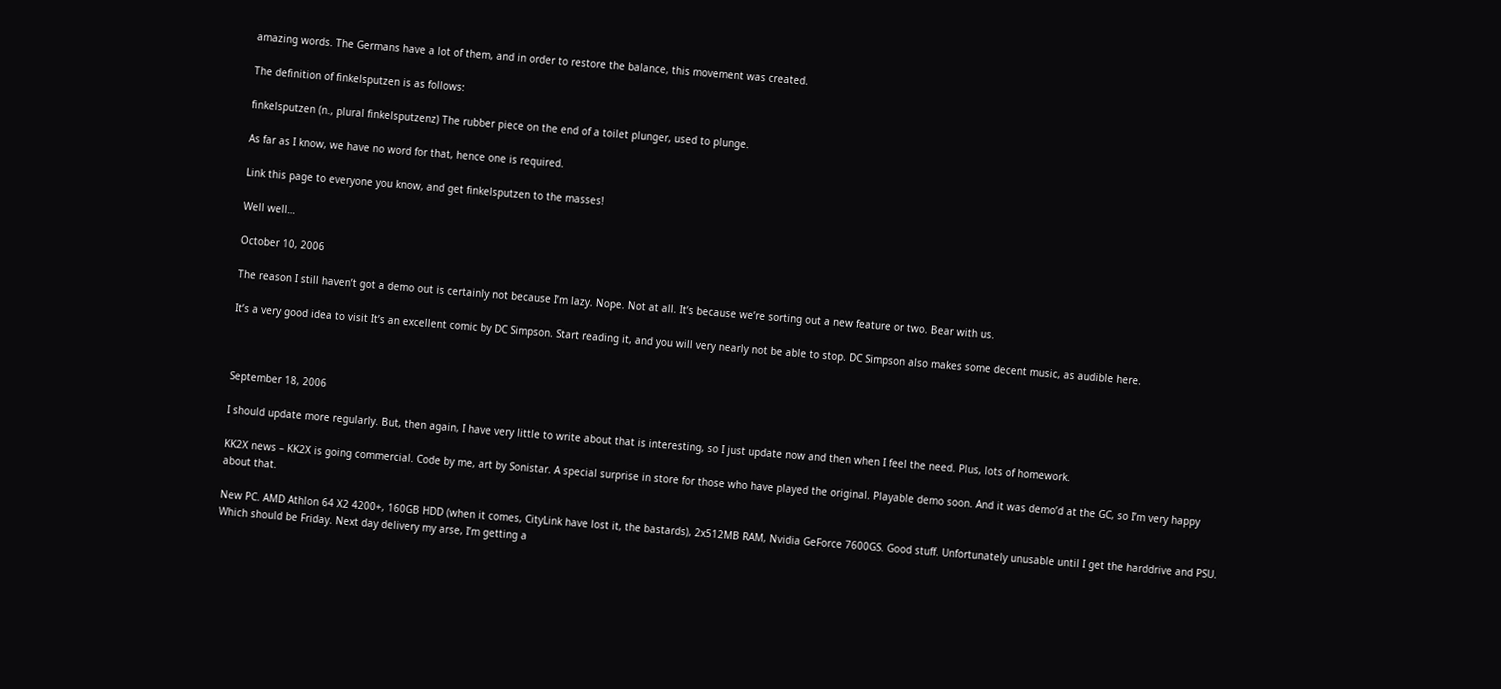amazing words. The Germans have a lot of them, and in order to restore the balance, this movement was created.

The definition of finkelsputzen is as follows:

finkelsputzen (n., plural finkelsputzenz) The rubber piece on the end of a toilet plunger, used to plunge.

As far as I know, we have no word for that, hence one is required.

Link this page to everyone you know, and get finkelsputzen to the masses!

Well well…

October 10, 2006

The reason I still haven’t got a demo out is certainly not because I’m lazy. Nope. Not at all. It’s because we’re sorting out a new feature or two. Bear with us.

It’s a very good idea to visit It’s an excellent comic by DC Simpson. Start reading it, and you will very nearly not be able to stop. DC Simpson also makes some decent music, as audible here.



September 18, 2006

I should update more regularly. But, then again, I have very little to write about that is interesting, so I just update now and then when I feel the need. Plus, lots of homework.

KK2X news – KK2X is going commercial. Code by me, art by Sonistar. A special surprise in store for those who have played the original. Playable demo soon. And it was demo’d at the GC, so I’m very happy about that.

New PC. AMD Athlon 64 X2 4200+, 160GB HDD (when it comes, CityLink have lost it, the bastards), 2x512MB RAM, Nvidia GeForce 7600GS. Good stuff. Unfortunately unusable until I get the harddrive and PSU. Which should be Friday. Next day delivery my arse, I’m getting a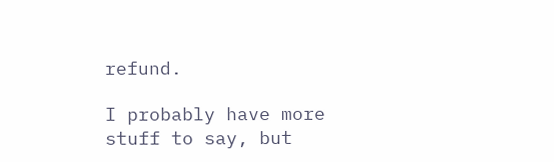refund.

I probably have more stuff to say, but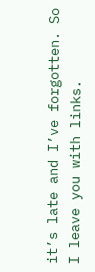it’s late and I’ve forgotten. So I leave you with links.